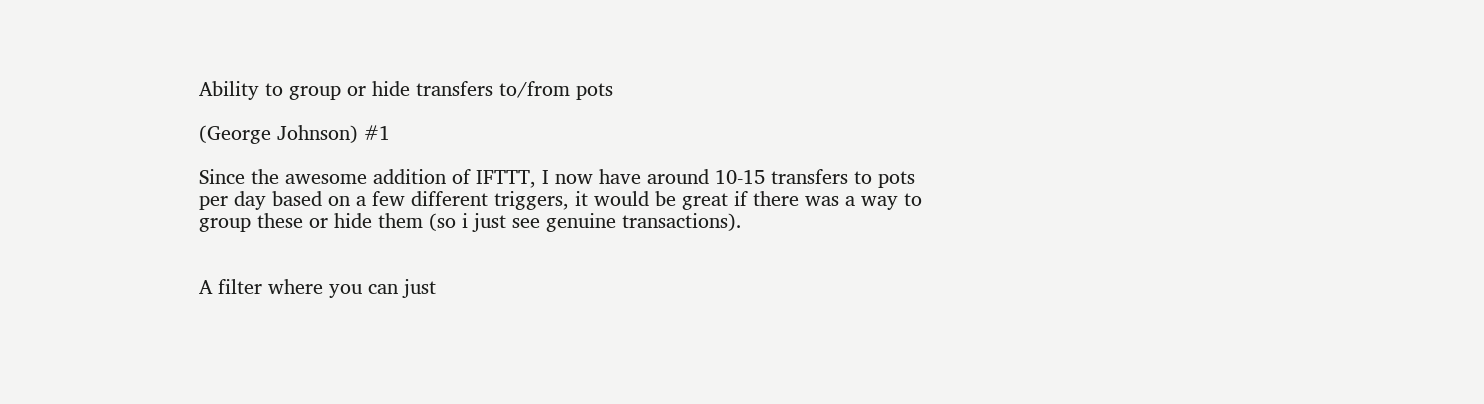Ability to group or hide transfers to/from pots

(George Johnson) #1

Since the awesome addition of IFTTT, I now have around 10-15 transfers to pots per day based on a few different triggers, it would be great if there was a way to group these or hide them (so i just see genuine transactions).


A filter where you can just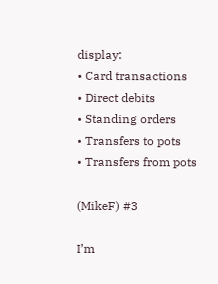display:
• Card transactions
• Direct debits
• Standing orders
• Transfers to pots
• Transfers from pots

(MikeF) #3

I’m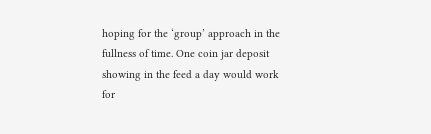hoping for the ‘group’ approach in the fullness of time. One coin jar deposit showing in the feed a day would work for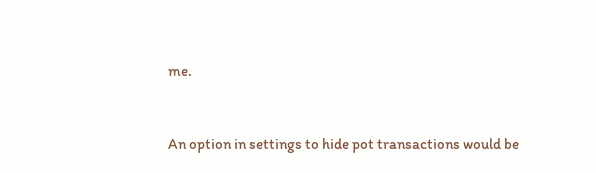me.


An option in settings to hide pot transactions would be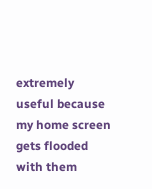extremely useful because my home screen gets flooded with them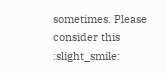sometimes. Please consider this :slight_smile: